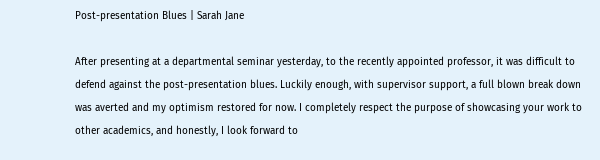Post-presentation Blues | Sarah Jane

After presenting at a departmental seminar yesterday, to the recently appointed professor, it was difficult to defend against the post-presentation blues. Luckily enough, with supervisor support, a full blown break down was averted and my optimism restored for now. I completely respect the purpose of showcasing your work to other academics, and honestly, I look forward to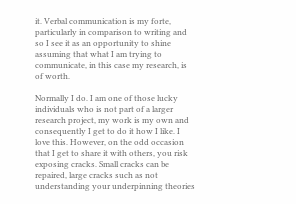it. Verbal communication is my forte, particularly in comparison to writing and so I see it as an opportunity to shine assuming that what I am trying to communicate, in this case my research, is of worth.

Normally I do. I am one of those lucky individuals who is not part of a larger research project, my work is my own and consequently I get to do it how I like. I love this. However, on the odd occasion that I get to share it with others, you risk exposing cracks. Small cracks can be repaired, large cracks such as not understanding your underpinning theories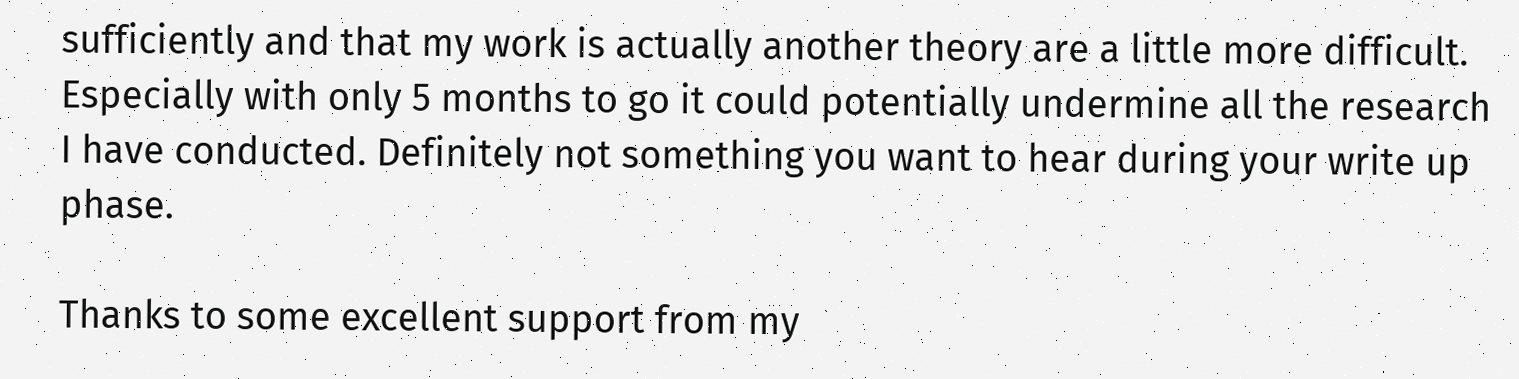sufficiently and that my work is actually another theory are a little more difficult. Especially with only 5 months to go it could potentially undermine all the research I have conducted. Definitely not something you want to hear during your write up phase.

Thanks to some excellent support from my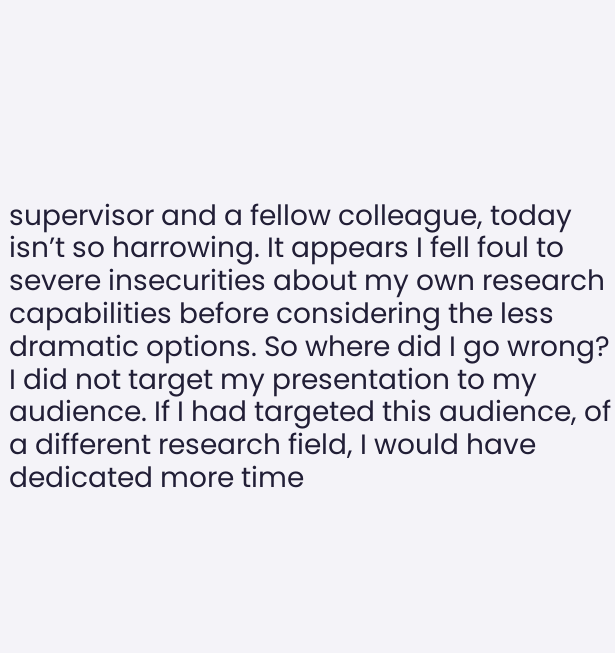supervisor and a fellow colleague, today isn’t so harrowing. It appears I fell foul to severe insecurities about my own research capabilities before considering the less dramatic options. So where did I go wrong? I did not target my presentation to my audience. If I had targeted this audience, of a different research field, I would have dedicated more time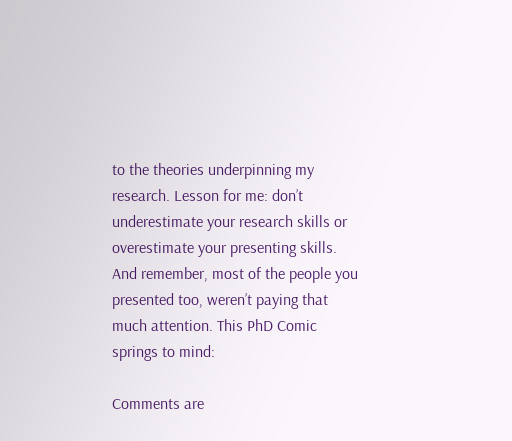to the theories underpinning my research. Lesson for me: don’t underestimate your research skills or overestimate your presenting skills.  And remember, most of the people you presented too, weren’t paying that much attention. This PhD Comic springs to mind:

Comments are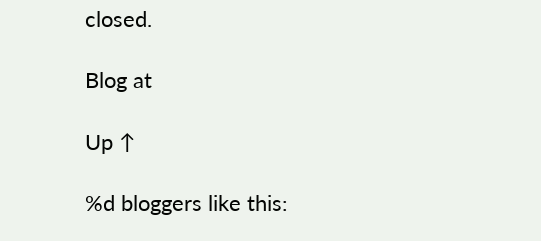closed.

Blog at

Up ↑

%d bloggers like this: